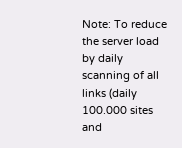Note: To reduce the server load by daily scanning of all links (daily 100.000 sites and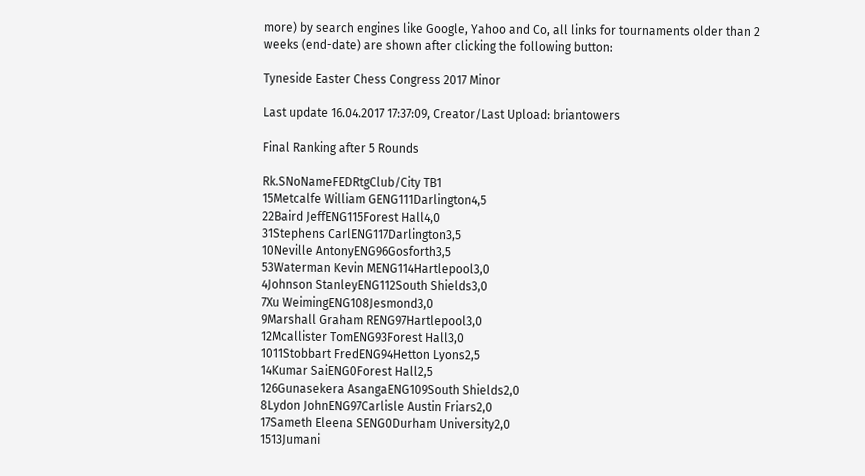more) by search engines like Google, Yahoo and Co, all links for tournaments older than 2 weeks (end-date) are shown after clicking the following button:

Tyneside Easter Chess Congress 2017 Minor

Last update 16.04.2017 17:37:09, Creator/Last Upload: briantowers

Final Ranking after 5 Rounds

Rk.SNoNameFEDRtgClub/City TB1
15Metcalfe William GENG111Darlington4,5
22Baird JeffENG115Forest Hall4,0
31Stephens CarlENG117Darlington3,5
10Neville AntonyENG96Gosforth3,5
53Waterman Kevin MENG114Hartlepool3,0
4Johnson StanleyENG112South Shields3,0
7Xu WeimingENG108Jesmond3,0
9Marshall Graham RENG97Hartlepool3,0
12Mcallister TomENG93Forest Hall3,0
1011Stobbart FredENG94Hetton Lyons2,5
14Kumar SaiENG0Forest Hall2,5
126Gunasekera AsangaENG109South Shields2,0
8Lydon JohnENG97Carlisle Austin Friars2,0
17Sameth Eleena SENG0Durham University2,0
1513Jumani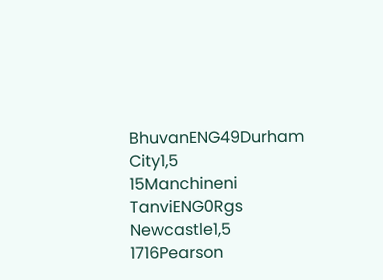BhuvanENG49Durham City1,5
15Manchineni TanviENG0Rgs Newcastle1,5
1716Pearson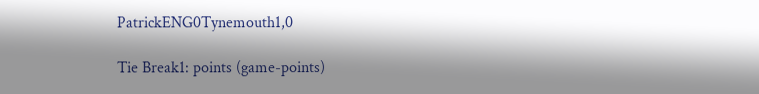PatrickENG0Tynemouth1,0

Tie Break1: points (game-points)